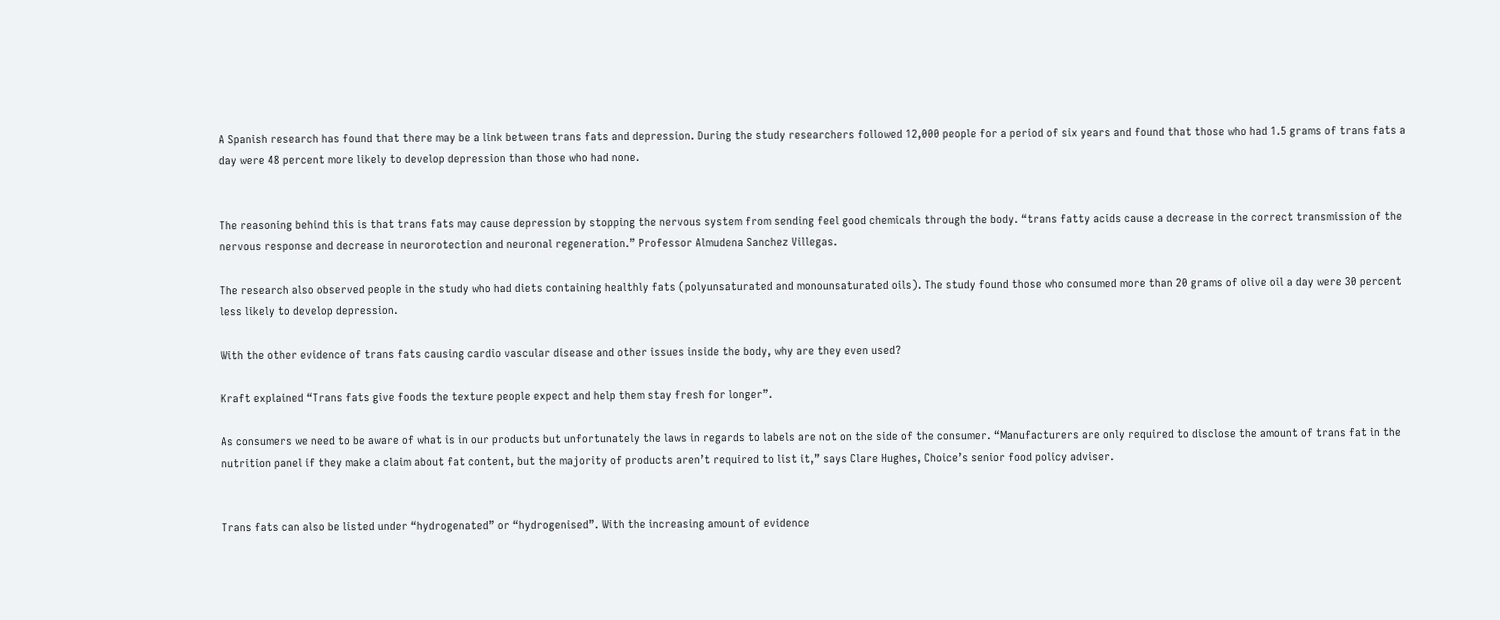A Spanish research has found that there may be a link between trans fats and depression. During the study researchers followed 12,000 people for a period of six years and found that those who had 1.5 grams of trans fats a day were 48 percent more likely to develop depression than those who had none.


The reasoning behind this is that trans fats may cause depression by stopping the nervous system from sending feel good chemicals through the body. “trans fatty acids cause a decrease in the correct transmission of the nervous response and decrease in neurorotection and neuronal regeneration.” Professor Almudena Sanchez Villegas.

The research also observed people in the study who had diets containing healthly fats (polyunsaturated and monounsaturated oils). The study found those who consumed more than 20 grams of olive oil a day were 30 percent less likely to develop depression.

With the other evidence of trans fats causing cardio vascular disease and other issues inside the body, why are they even used?

Kraft explained “Trans fats give foods the texture people expect and help them stay fresh for longer”.

As consumers we need to be aware of what is in our products but unfortunately the laws in regards to labels are not on the side of the consumer. “Manufacturers are only required to disclose the amount of trans fat in the nutrition panel if they make a claim about fat content, but the majority of products aren’t required to list it,” says Clare Hughes, Choice’s senior food policy adviser.


Trans fats can also be listed under “hydrogenated” or “hydrogenised”. With the increasing amount of evidence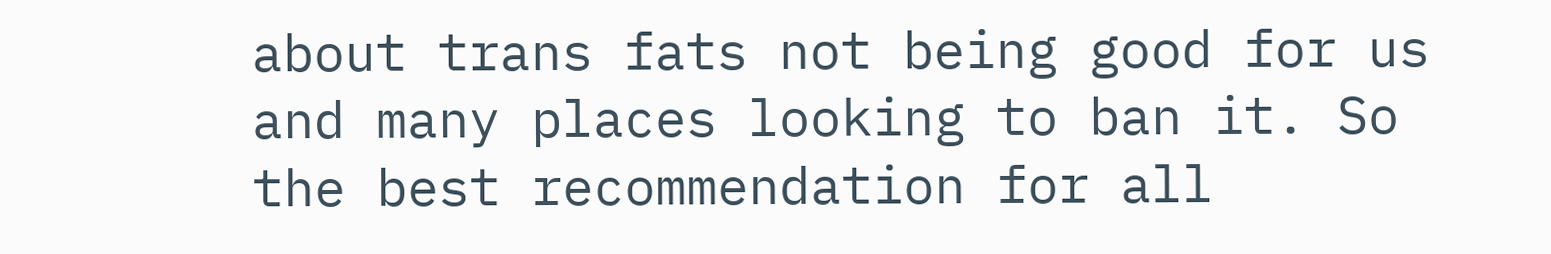about trans fats not being good for us and many places looking to ban it. So the best recommendation for all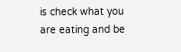is check what you are eating and be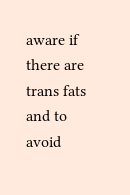aware if there are trans fats and to avoid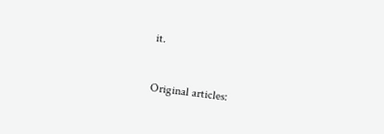it.


Original articles: